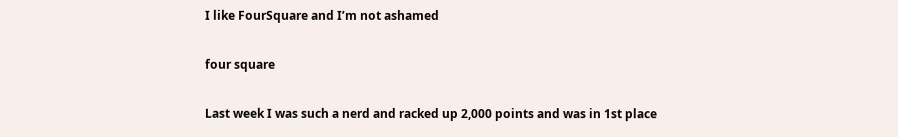I like FourSquare and I’m not ashamed

four square

Last week I was such a nerd and racked up 2,000 points and was in 1st place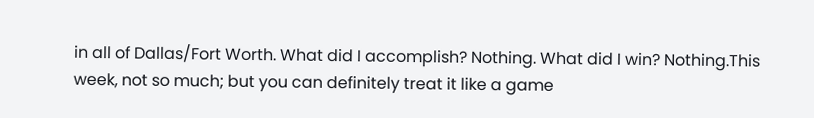in all of Dallas/Fort Worth. What did I accomplish? Nothing. What did I win? Nothing.This week, not so much; but you can definitely treat it like a game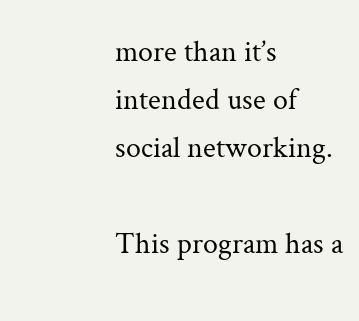more than it’s intended use of social networking.

This program has a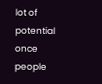lot of potential once people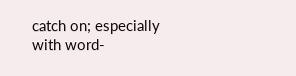catch on; especially with word-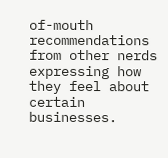of-mouth recommendations from other nerds expressing how they feel about certain businesses.